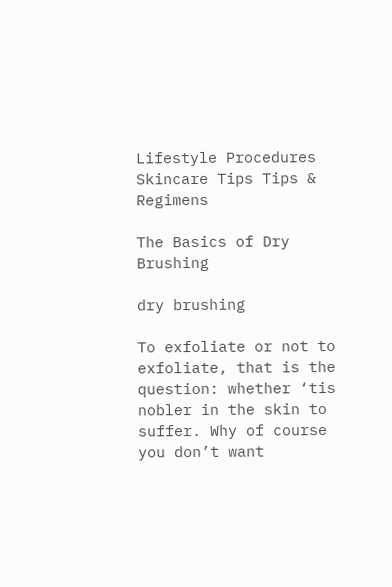Lifestyle Procedures Skincare Tips Tips & Regimens

The Basics of Dry Brushing

dry brushing

To exfoliate or not to exfoliate, that is the question: whether ‘tis nobler in the skin to suffer. Why of course you don’t want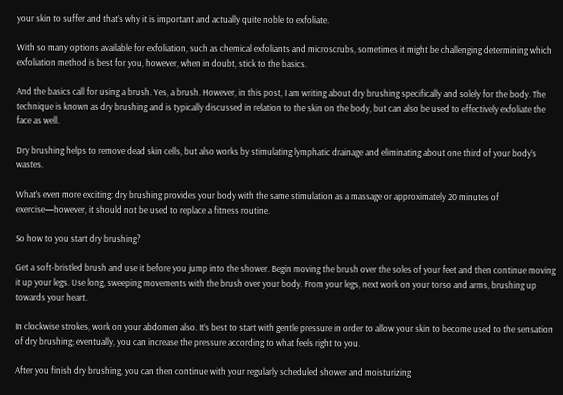your skin to suffer and that’s why it is important and actually quite noble to exfoliate.

With so many options available for exfoliation, such as chemical exfoliants and microscrubs, sometimes it might be challenging determining which exfoliation method is best for you, however, when in doubt, stick to the basics.

And the basics call for using a brush. Yes, a brush. However, in this post, I am writing about dry brushing specifically and solely for the body. The technique is known as dry brushing and is typically discussed in relation to the skin on the body, but can also be used to effectively exfoliate the face as well.

Dry brushing helps to remove dead skin cells, but also works by stimulating lymphatic drainage and eliminating about one third of your body’s wastes.

What’s even more exciting: dry brushing provides your body with the same stimulation as a massage or approximately 20 minutes of exercise—however, it should not be used to replace a fitness routine.

So how to you start dry brushing?

Get a soft-bristled brush and use it before you jump into the shower. Begin moving the brush over the soles of your feet and then continue moving it up your legs. Use long, sweeping movements with the brush over your body. From your legs, next work on your torso and arms, brushing up towards your heart.

In clockwise strokes, work on your abdomen also. It’s best to start with gentle pressure in order to allow your skin to become used to the sensation of dry brushing; eventually, you can increase the pressure according to what feels right to you.

After you finish dry brushing, you can then continue with your regularly scheduled shower and moisturizing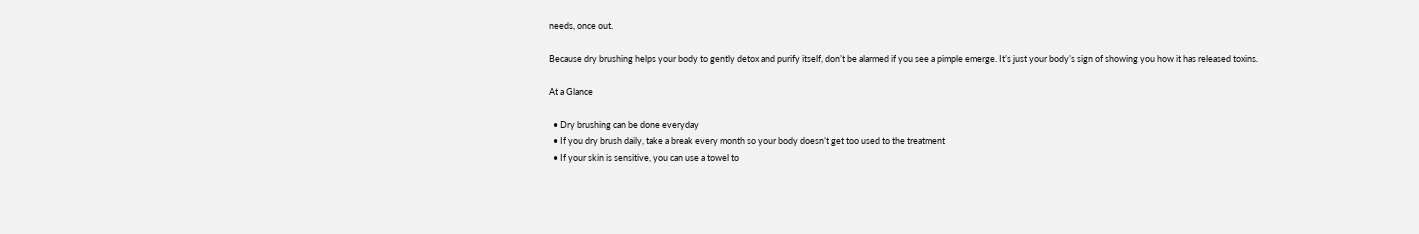needs, once out.

Because dry brushing helps your body to gently detox and purify itself, don’t be alarmed if you see a pimple emerge. It’s just your body’s sign of showing you how it has released toxins.

At a Glance

  • Dry brushing can be done everyday
  • If you dry brush daily, take a break every month so your body doesn’t get too used to the treatment
  • If your skin is sensitive, you can use a towel to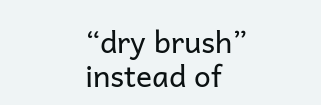“dry brush” instead of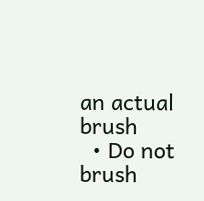an actual brush
  • Do not brush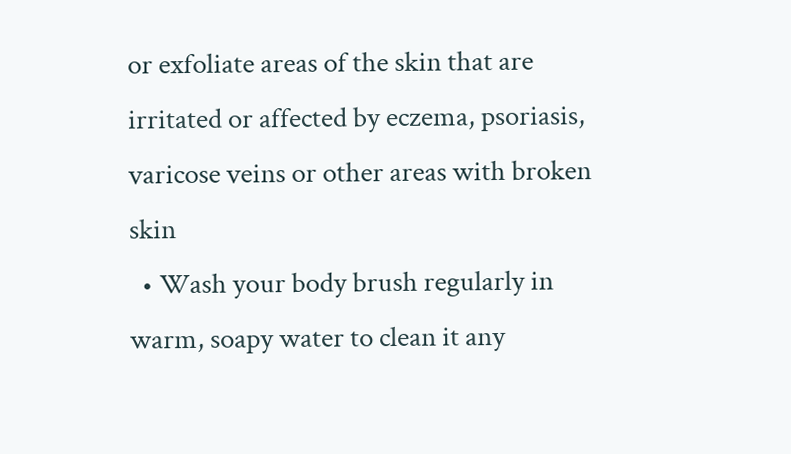or exfoliate areas of the skin that are irritated or affected by eczema, psoriasis, varicose veins or other areas with broken skin
  • Wash your body brush regularly in warm, soapy water to clean it any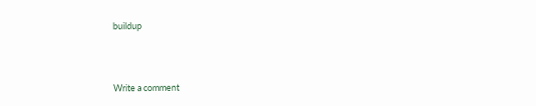buildup



Write a comment